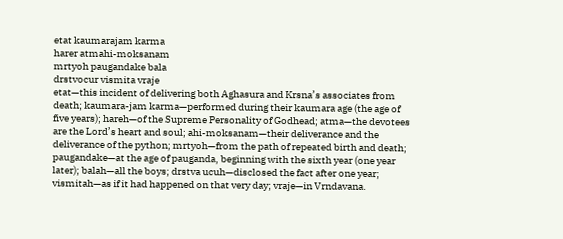etat kaumarajam karma
harer atmahi-moksanam
mrtyoh paugandake bala
drstvocur vismita vraje
etat—this incident of delivering both Aghasura and Krsna’s associates from death; kaumara-jam karma—performed during their kaumara age (the age of five years); hareh—of the Supreme Personality of Godhead; atma—the devotees are the Lord’s heart and soul; ahi-moksanam—their deliverance and the deliverance of the python; mrtyoh—from the path of repeated birth and death; paugandake—at the age of pauganda, beginning with the sixth year (one year later); balah—all the boys; drstva ucuh—disclosed the fact after one year; vismitah—as if it had happened on that very day; vraje—in Vrndavana.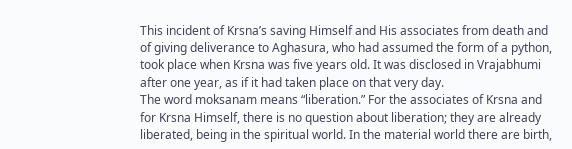This incident of Krsna’s saving Himself and His associates from death and of giving deliverance to Aghasura, who had assumed the form of a python, took place when Krsna was five years old. It was disclosed in Vrajabhumi after one year, as if it had taken place on that very day.
The word moksanam means “liberation.” For the associates of Krsna and for Krsna Himself, there is no question about liberation; they are already liberated, being in the spiritual world. In the material world there are birth,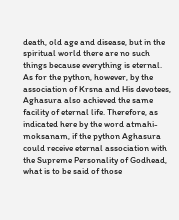death, old age and disease, but in the spiritual world there are no such things because everything is eternal. As for the python, however, by the association of Krsna and His devotees, Aghasura also achieved the same facility of eternal life. Therefore, as indicated here by the word atmahi-moksanam, if the python Aghasura could receive eternal association with the Supreme Personality of Godhead, what is to be said of those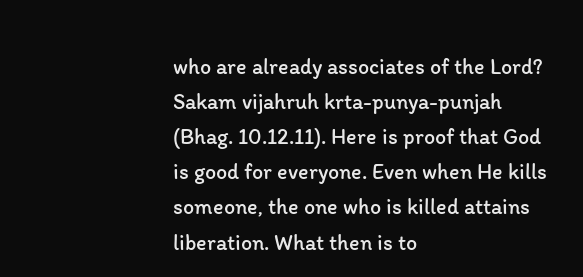who are already associates of the Lord? Sakam vijahruh krta-punya-punjah (Bhag. 10.12.11). Here is proof that God is good for everyone. Even when He kills someone, the one who is killed attains liberation. What then is to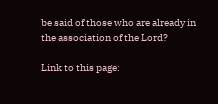be said of those who are already in the association of the Lord?

Link to this page: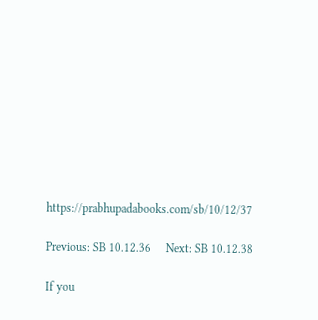https://prabhupadabooks.com/sb/10/12/37

Previous: SB 10.12.36     Next: SB 10.12.38

If you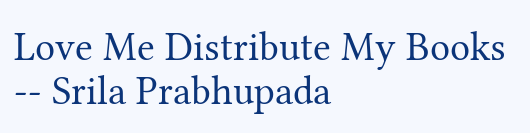Love Me Distribute My Books -- Srila Prabhupada